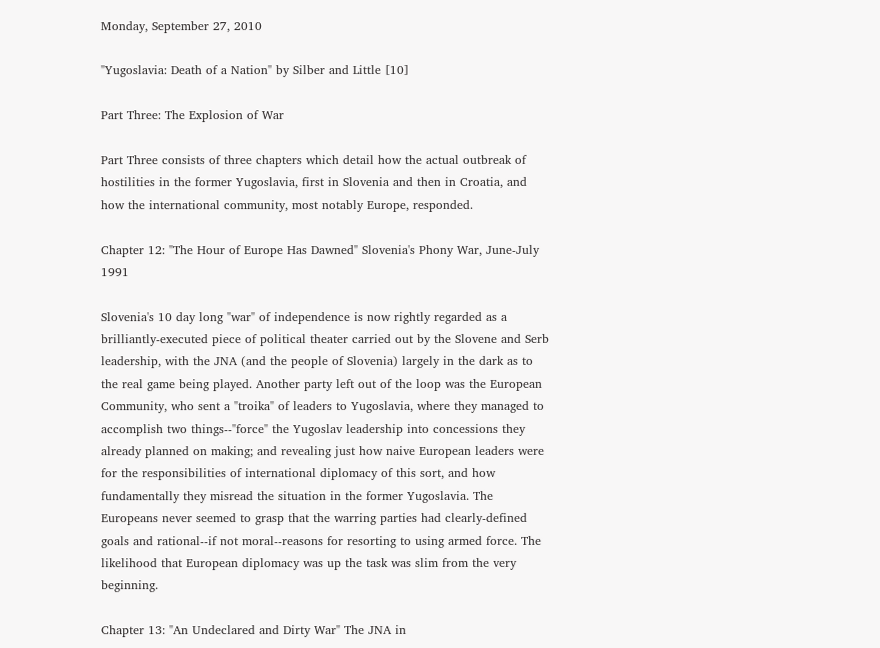Monday, September 27, 2010

"Yugoslavia: Death of a Nation" by Silber and Little [10]

Part Three: The Explosion of War

Part Three consists of three chapters which detail how the actual outbreak of hostilities in the former Yugoslavia, first in Slovenia and then in Croatia, and how the international community, most notably Europe, responded.

Chapter 12: "The Hour of Europe Has Dawned" Slovenia's Phony War, June-July 1991

Slovenia's 10 day long "war" of independence is now rightly regarded as a brilliantly-executed piece of political theater carried out by the Slovene and Serb leadership, with the JNA (and the people of Slovenia) largely in the dark as to the real game being played. Another party left out of the loop was the European Community, who sent a "troika" of leaders to Yugoslavia, where they managed to accomplish two things--"force" the Yugoslav leadership into concessions they already planned on making; and revealing just how naive European leaders were for the responsibilities of international diplomacy of this sort, and how fundamentally they misread the situation in the former Yugoslavia. The Europeans never seemed to grasp that the warring parties had clearly-defined goals and rational--if not moral--reasons for resorting to using armed force. The likelihood that European diplomacy was up the task was slim from the very beginning.

Chapter 13: "An Undeclared and Dirty War" The JNA in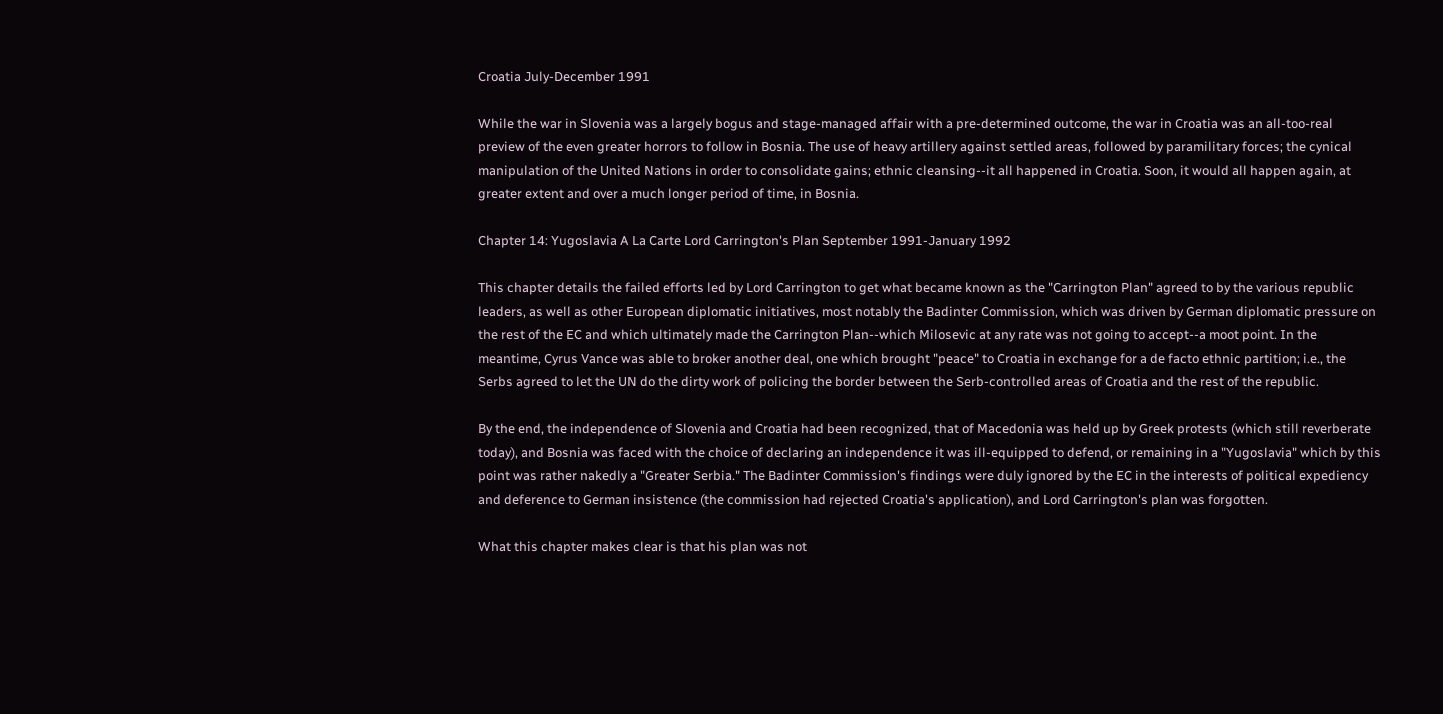Croatia July-December 1991

While the war in Slovenia was a largely bogus and stage-managed affair with a pre-determined outcome, the war in Croatia was an all-too-real preview of the even greater horrors to follow in Bosnia. The use of heavy artillery against settled areas, followed by paramilitary forces; the cynical manipulation of the United Nations in order to consolidate gains; ethnic cleansing--it all happened in Croatia. Soon, it would all happen again, at greater extent and over a much longer period of time, in Bosnia.

Chapter 14: Yugoslavia A La Carte Lord Carrington's Plan September 1991-January 1992

This chapter details the failed efforts led by Lord Carrington to get what became known as the "Carrington Plan" agreed to by the various republic leaders, as well as other European diplomatic initiatives, most notably the Badinter Commission, which was driven by German diplomatic pressure on the rest of the EC and which ultimately made the Carrington Plan--which Milosevic at any rate was not going to accept--a moot point. In the meantime, Cyrus Vance was able to broker another deal, one which brought "peace" to Croatia in exchange for a de facto ethnic partition; i.e., the Serbs agreed to let the UN do the dirty work of policing the border between the Serb-controlled areas of Croatia and the rest of the republic.

By the end, the independence of Slovenia and Croatia had been recognized, that of Macedonia was held up by Greek protests (which still reverberate today), and Bosnia was faced with the choice of declaring an independence it was ill-equipped to defend, or remaining in a "Yugoslavia" which by this point was rather nakedly a "Greater Serbia." The Badinter Commission's findings were duly ignored by the EC in the interests of political expediency and deference to German insistence (the commission had rejected Croatia's application), and Lord Carrington's plan was forgotten.

What this chapter makes clear is that his plan was not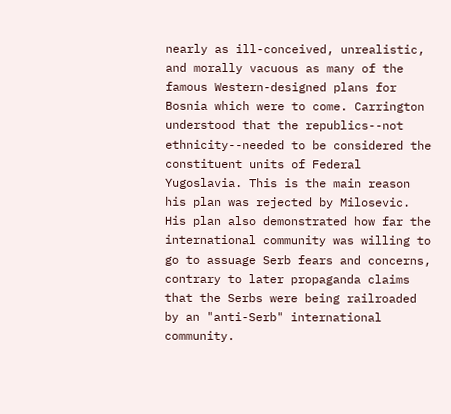nearly as ill-conceived, unrealistic, and morally vacuous as many of the famous Western-designed plans for Bosnia which were to come. Carrington understood that the republics--not ethnicity--needed to be considered the constituent units of Federal Yugoslavia. This is the main reason his plan was rejected by Milosevic. His plan also demonstrated how far the international community was willing to go to assuage Serb fears and concerns, contrary to later propaganda claims that the Serbs were being railroaded by an "anti-Serb" international community.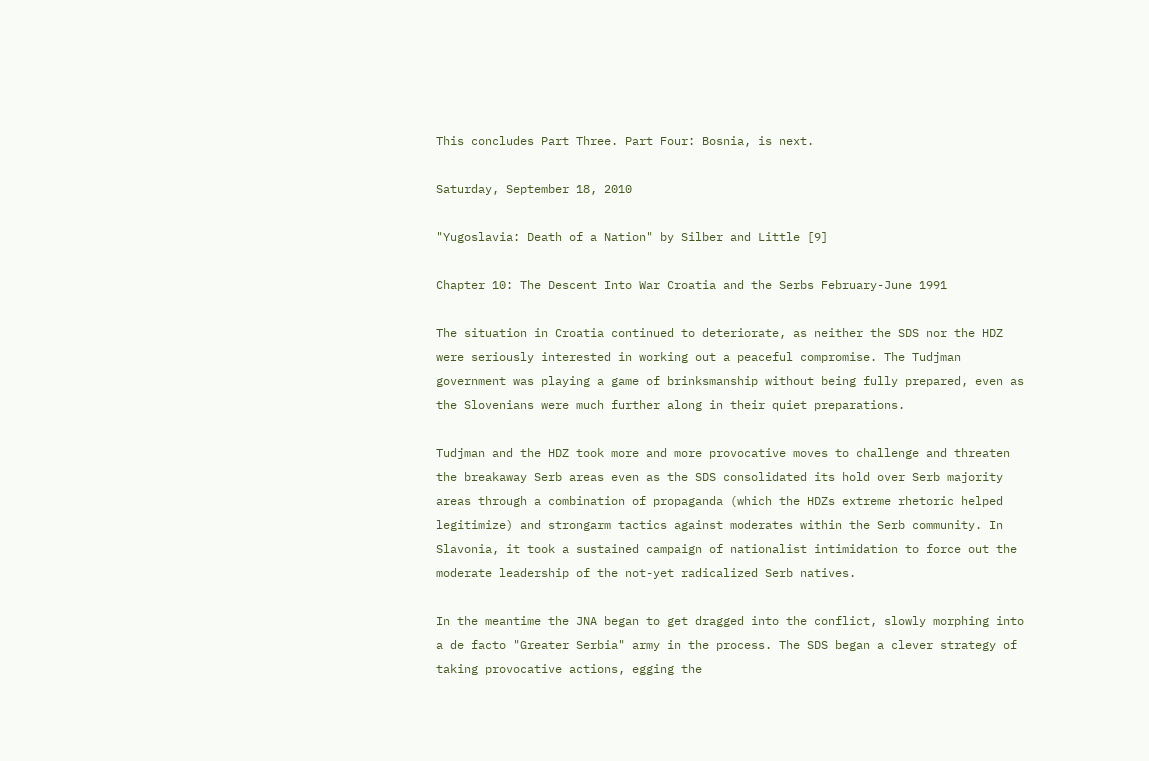This concludes Part Three. Part Four: Bosnia, is next.

Saturday, September 18, 2010

"Yugoslavia: Death of a Nation" by Silber and Little [9]

Chapter 10: The Descent Into War Croatia and the Serbs February-June 1991

The situation in Croatia continued to deteriorate, as neither the SDS nor the HDZ were seriously interested in working out a peaceful compromise. The Tudjman government was playing a game of brinksmanship without being fully prepared, even as the Slovenians were much further along in their quiet preparations.

Tudjman and the HDZ took more and more provocative moves to challenge and threaten the breakaway Serb areas even as the SDS consolidated its hold over Serb majority areas through a combination of propaganda (which the HDZs extreme rhetoric helped legitimize) and strongarm tactics against moderates within the Serb community. In Slavonia, it took a sustained campaign of nationalist intimidation to force out the moderate leadership of the not-yet radicalized Serb natives.

In the meantime the JNA began to get dragged into the conflict, slowly morphing into a de facto "Greater Serbia" army in the process. The SDS began a clever strategy of taking provocative actions, egging the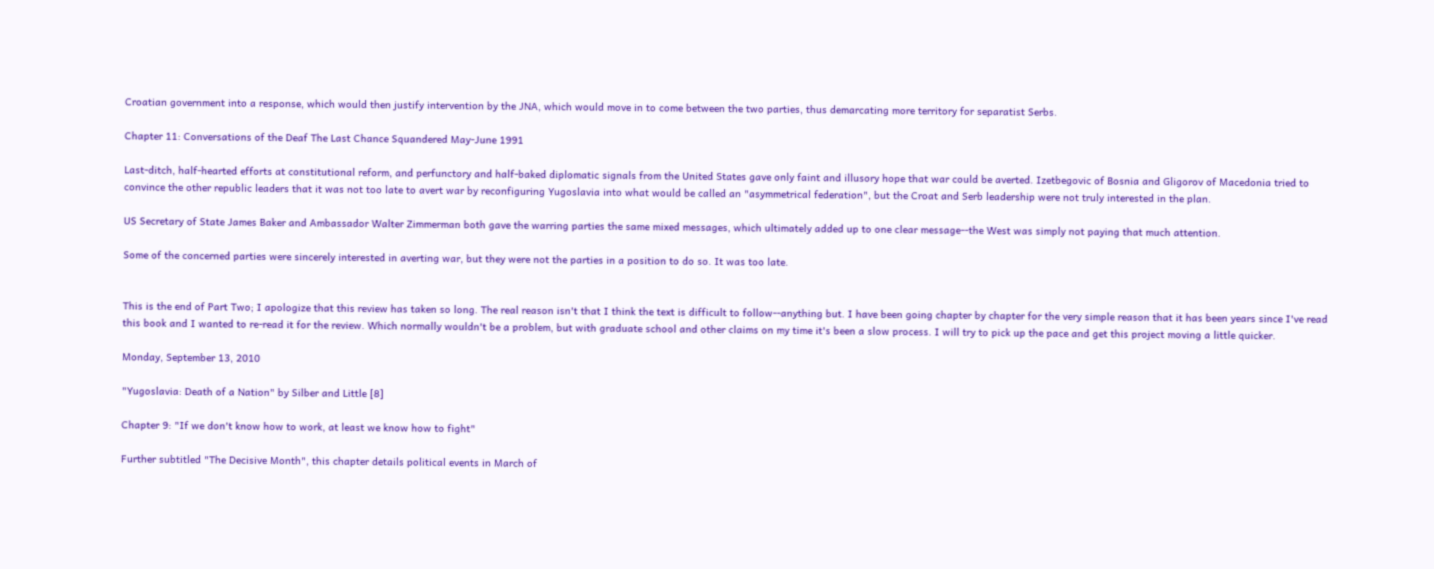Croatian government into a response, which would then justify intervention by the JNA, which would move in to come between the two parties, thus demarcating more territory for separatist Serbs.

Chapter 11: Conversations of the Deaf The Last Chance Squandered May-June 1991

Last-ditch, half-hearted efforts at constitutional reform, and perfunctory and half-baked diplomatic signals from the United States gave only faint and illusory hope that war could be averted. Izetbegovic of Bosnia and Gligorov of Macedonia tried to convince the other republic leaders that it was not too late to avert war by reconfiguring Yugoslavia into what would be called an "asymmetrical federation", but the Croat and Serb leadership were not truly interested in the plan.

US Secretary of State James Baker and Ambassador Walter Zimmerman both gave the warring parties the same mixed messages, which ultimately added up to one clear message--the West was simply not paying that much attention.

Some of the concerned parties were sincerely interested in averting war, but they were not the parties in a position to do so. It was too late.


This is the end of Part Two; I apologize that this review has taken so long. The real reason isn't that I think the text is difficult to follow--anything but. I have been going chapter by chapter for the very simple reason that it has been years since I've read this book and I wanted to re-read it for the review. Which normally wouldn't be a problem, but with graduate school and other claims on my time it's been a slow process. I will try to pick up the pace and get this project moving a little quicker.

Monday, September 13, 2010

"Yugoslavia: Death of a Nation" by Silber and Little [8]

Chapter 9: "If we don't know how to work, at least we know how to fight"

Further subtitled "The Decisive Month", this chapter details political events in March of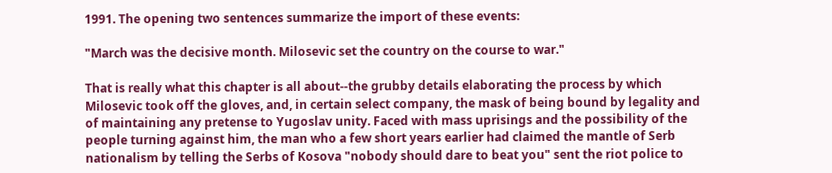1991. The opening two sentences summarize the import of these events:

"March was the decisive month. Milosevic set the country on the course to war."

That is really what this chapter is all about--the grubby details elaborating the process by which Milosevic took off the gloves, and, in certain select company, the mask of being bound by legality and of maintaining any pretense to Yugoslav unity. Faced with mass uprisings and the possibility of the people turning against him, the man who a few short years earlier had claimed the mantle of Serb nationalism by telling the Serbs of Kosova "nobody should dare to beat you" sent the riot police to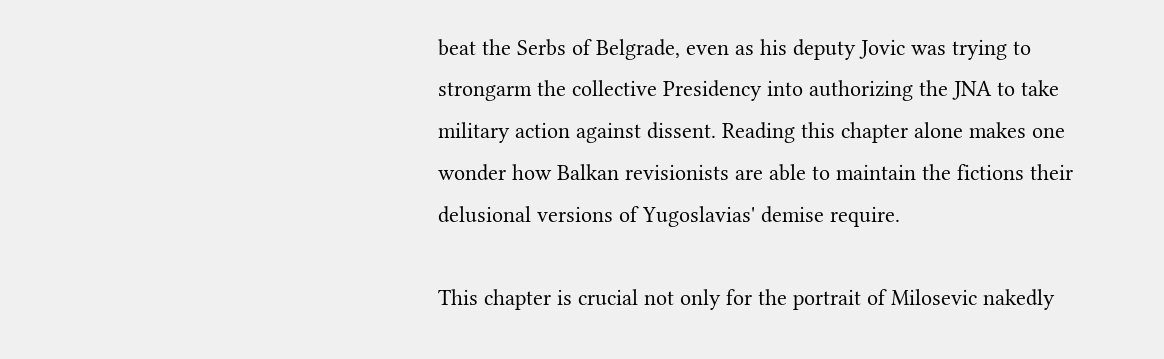beat the Serbs of Belgrade, even as his deputy Jovic was trying to strongarm the collective Presidency into authorizing the JNA to take military action against dissent. Reading this chapter alone makes one wonder how Balkan revisionists are able to maintain the fictions their delusional versions of Yugoslavias' demise require.

This chapter is crucial not only for the portrait of Milosevic nakedly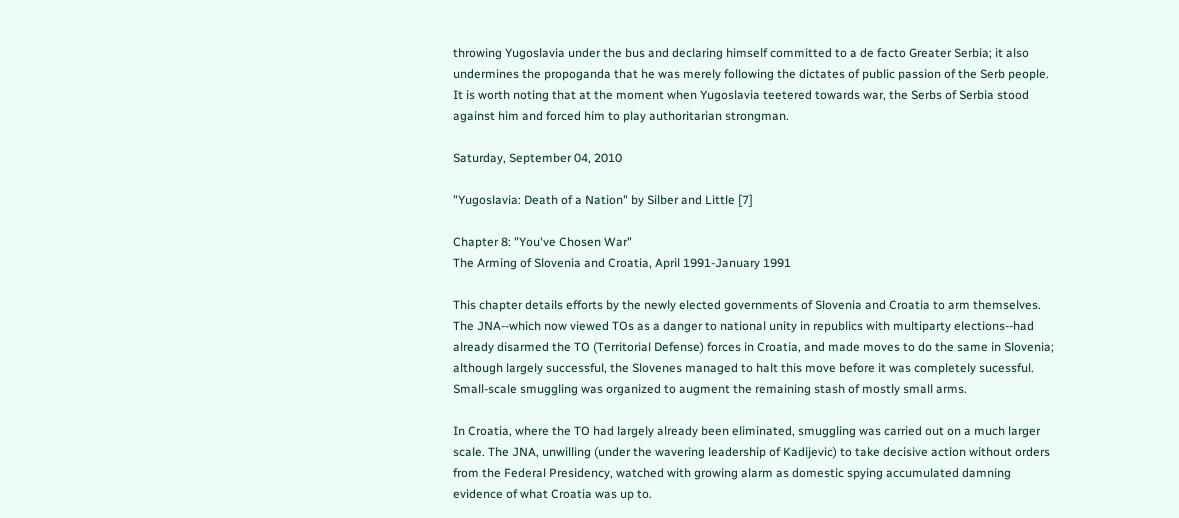throwing Yugoslavia under the bus and declaring himself committed to a de facto Greater Serbia; it also undermines the propoganda that he was merely following the dictates of public passion of the Serb people. It is worth noting that at the moment when Yugoslavia teetered towards war, the Serbs of Serbia stood against him and forced him to play authoritarian strongman.

Saturday, September 04, 2010

"Yugoslavia: Death of a Nation" by Silber and Little [7]

Chapter 8: "You've Chosen War"
The Arming of Slovenia and Croatia, April 1991-January 1991

This chapter details efforts by the newly elected governments of Slovenia and Croatia to arm themselves. The JNA--which now viewed TOs as a danger to national unity in republics with multiparty elections--had already disarmed the TO (Territorial Defense) forces in Croatia, and made moves to do the same in Slovenia; although largely successful, the Slovenes managed to halt this move before it was completely sucessful. Small-scale smuggling was organized to augment the remaining stash of mostly small arms.

In Croatia, where the TO had largely already been eliminated, smuggling was carried out on a much larger scale. The JNA, unwilling (under the wavering leadership of Kadijevic) to take decisive action without orders from the Federal Presidency, watched with growing alarm as domestic spying accumulated damning evidence of what Croatia was up to.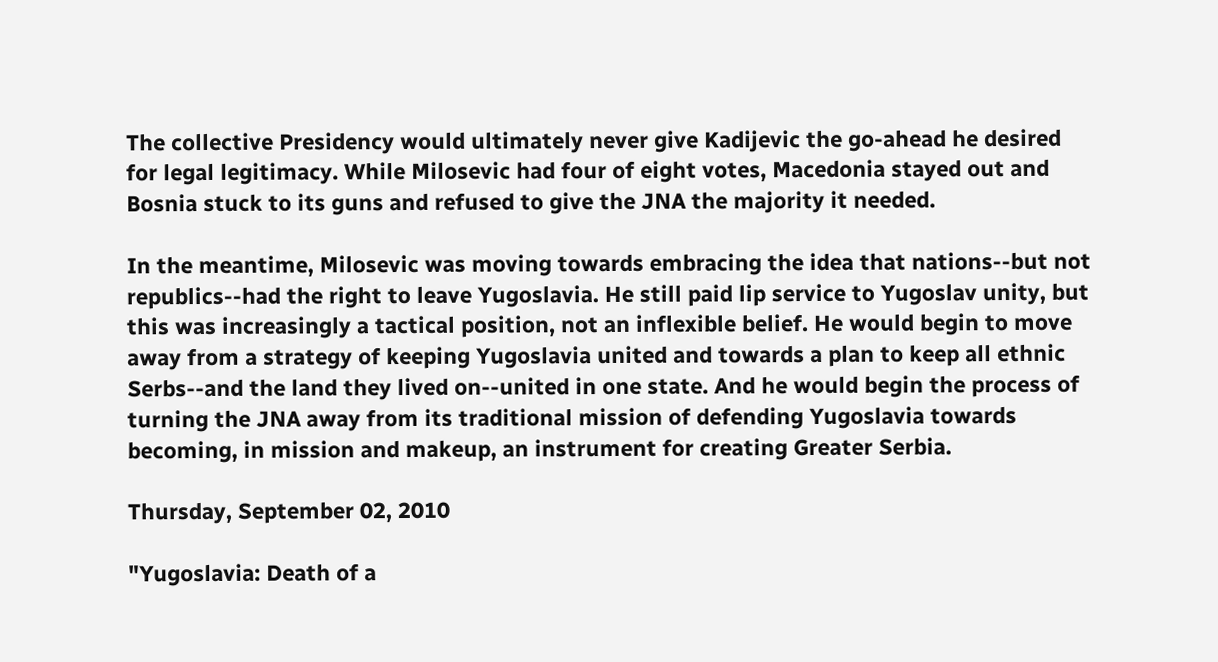The collective Presidency would ultimately never give Kadijevic the go-ahead he desired for legal legitimacy. While Milosevic had four of eight votes, Macedonia stayed out and Bosnia stuck to its guns and refused to give the JNA the majority it needed.

In the meantime, Milosevic was moving towards embracing the idea that nations--but not republics--had the right to leave Yugoslavia. He still paid lip service to Yugoslav unity, but this was increasingly a tactical position, not an inflexible belief. He would begin to move away from a strategy of keeping Yugoslavia united and towards a plan to keep all ethnic Serbs--and the land they lived on--united in one state. And he would begin the process of turning the JNA away from its traditional mission of defending Yugoslavia towards becoming, in mission and makeup, an instrument for creating Greater Serbia.

Thursday, September 02, 2010

"Yugoslavia: Death of a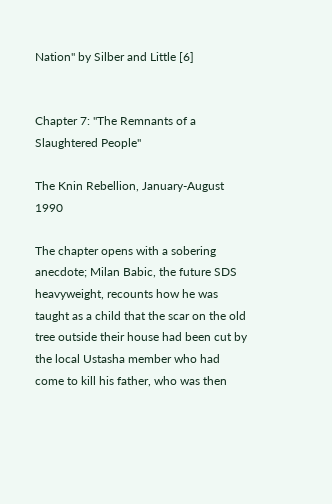Nation" by Silber and Little [6]


Chapter 7: "The Remnants of a Slaughtered People"

The Knin Rebellion, January-August 1990

The chapter opens with a sobering anecdote; Milan Babic, the future SDS heavyweight, recounts how he was taught as a child that the scar on the old tree outside their house had been cut by the local Ustasha member who had come to kill his father, who was then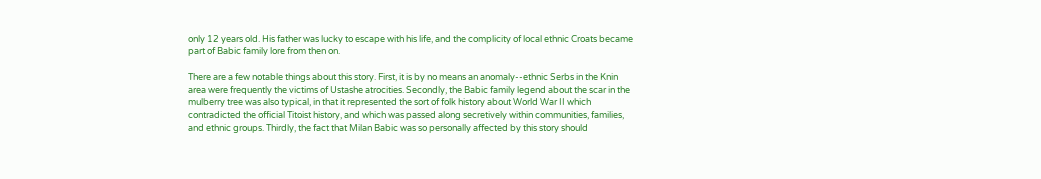only 12 years old. His father was lucky to escape with his life, and the complicity of local ethnic Croats became part of Babic family lore from then on.

There are a few notable things about this story. First, it is by no means an anomaly--ethnic Serbs in the Knin area were frequently the victims of Ustashe atrocities. Secondly, the Babic family legend about the scar in the mulberry tree was also typical, in that it represented the sort of folk history about World War II which contradicted the official Titoist history, and which was passed along secretively within communities, families, and ethnic groups. Thirdly, the fact that Milan Babic was so personally affected by this story should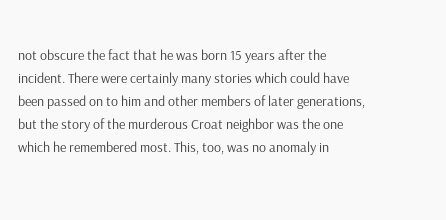not obscure the fact that he was born 15 years after the incident. There were certainly many stories which could have been passed on to him and other members of later generations, but the story of the murderous Croat neighbor was the one which he remembered most. This, too, was no anomaly in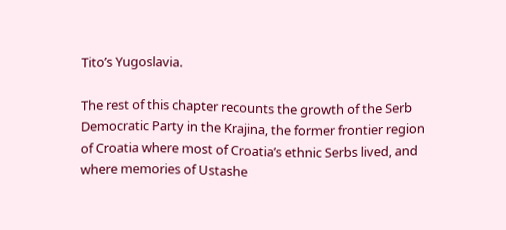Tito’s Yugoslavia.

The rest of this chapter recounts the growth of the Serb Democratic Party in the Krajina, the former frontier region of Croatia where most of Croatia’s ethnic Serbs lived, and where memories of Ustashe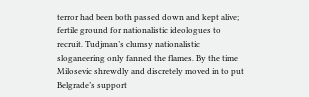terror had been both passed down and kept alive; fertile ground for nationalistic ideologues to recruit. Tudjman’s clumsy nationalistic sloganeering only fanned the flames. By the time Milosevic shrewdly and discretely moved in to put Belgrade’s support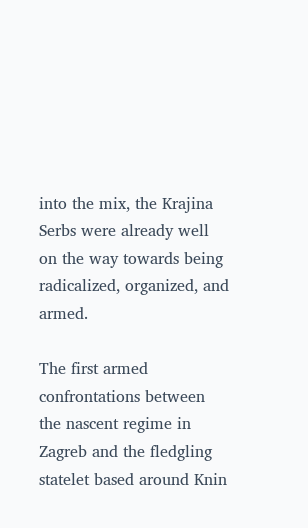into the mix, the Krajina Serbs were already well on the way towards being radicalized, organized, and armed.

The first armed confrontations between the nascent regime in Zagreb and the fledgling statelet based around Knin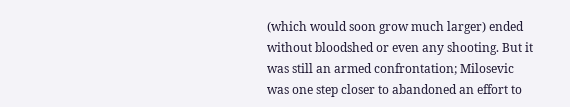(which would soon grow much larger) ended without bloodshed or even any shooting. But it was still an armed confrontation; Milosevic was one step closer to abandoned an effort to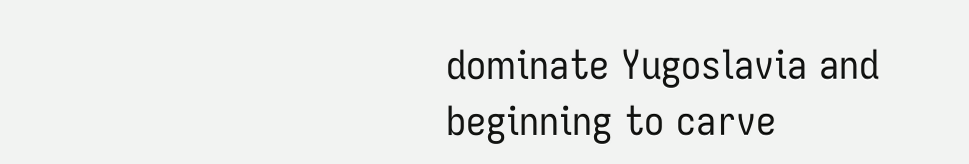dominate Yugoslavia and beginning to carve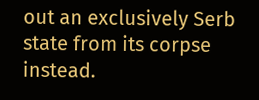out an exclusively Serb state from its corpse instead.